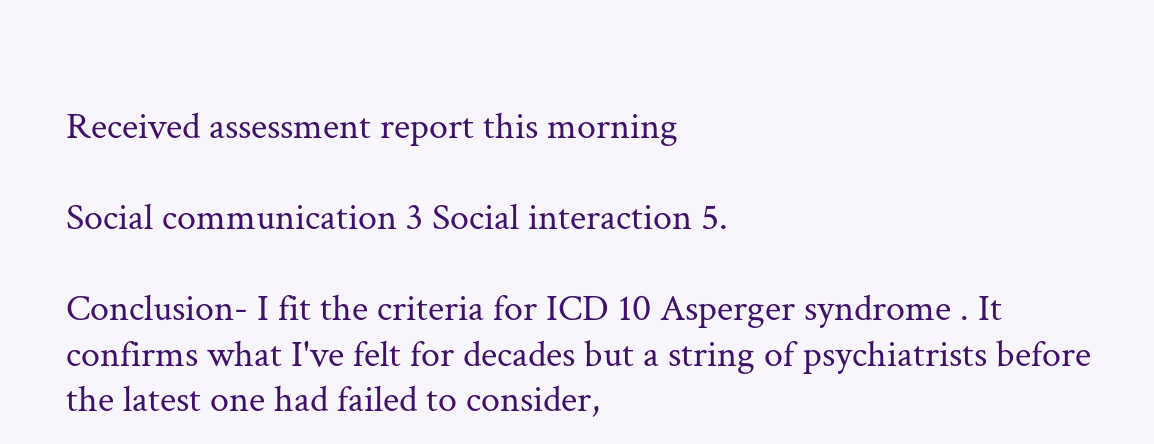Received assessment report this morning

Social communication 3 Social interaction 5.

Conclusion- I fit the criteria for ICD 10 Asperger syndrome . It confirms what I've felt for decades but a string of psychiatrists before the latest one had failed to consider,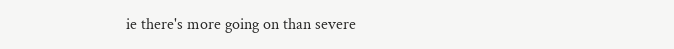ie there's more going on than severe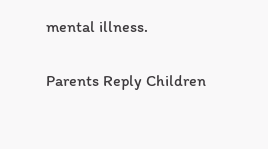mental illness.

Parents Reply Children